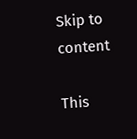Skip to content

This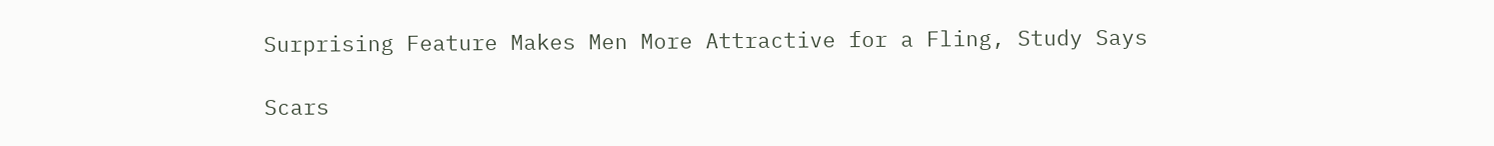Surprising Feature Makes Men More Attractive for a Fling, Study Says

Scars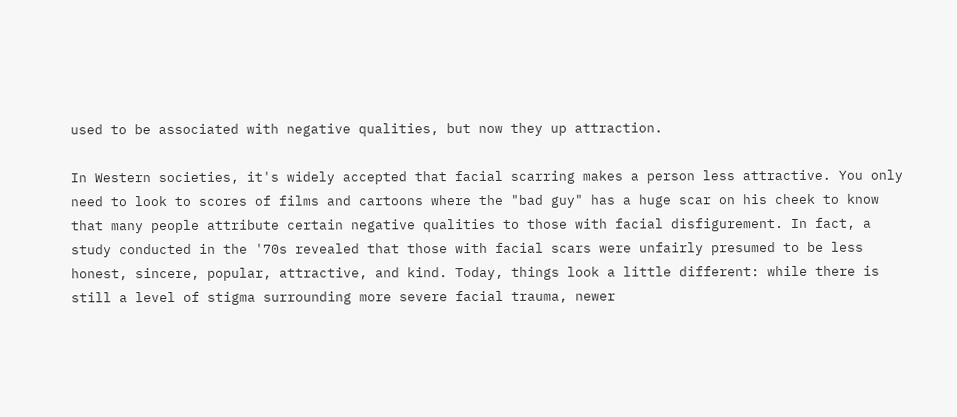used to be associated with negative qualities, but now they up attraction.

In Western societies, it's widely accepted that facial scarring makes a person less attractive. You only need to look to scores of films and cartoons where the "bad guy" has a huge scar on his cheek to know that many people attribute certain negative qualities to those with facial disfigurement. In fact, a study conducted in the '70s revealed that those with facial scars were unfairly presumed to be less honest, sincere, popular, attractive, and kind. Today, things look a little different: while there is still a level of stigma surrounding more severe facial trauma, newer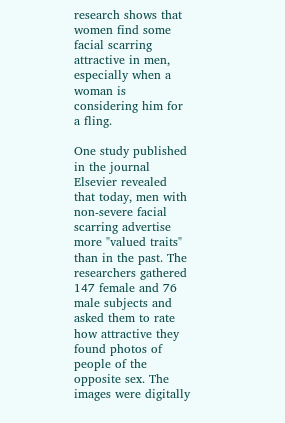research shows that women find some facial scarring attractive in men, especially when a woman is considering him for a fling.

One study published in the journal Elsevier revealed that today, men with non-severe facial scarring advertise more "valued traits" than in the past. The researchers gathered 147 female and 76 male subjects and asked them to rate how attractive they found photos of people of the opposite sex. The images were digitally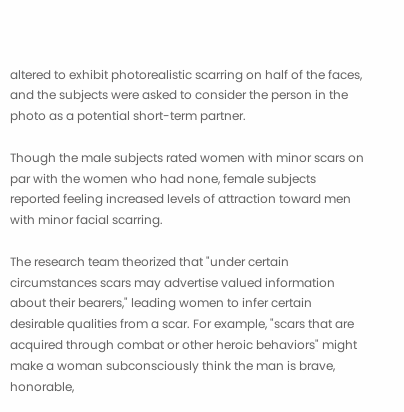altered to exhibit photorealistic scarring on half of the faces, and the subjects were asked to consider the person in the photo as a potential short-term partner.

Though the male subjects rated women with minor scars on par with the women who had none, female subjects reported feeling increased levels of attraction toward men with minor facial scarring.

The research team theorized that "under certain circumstances scars may advertise valued information about their bearers," leading women to infer certain desirable qualities from a scar. For example, "scars that are acquired through combat or other heroic behaviors" might make a woman subconsciously think the man is brave, honorable,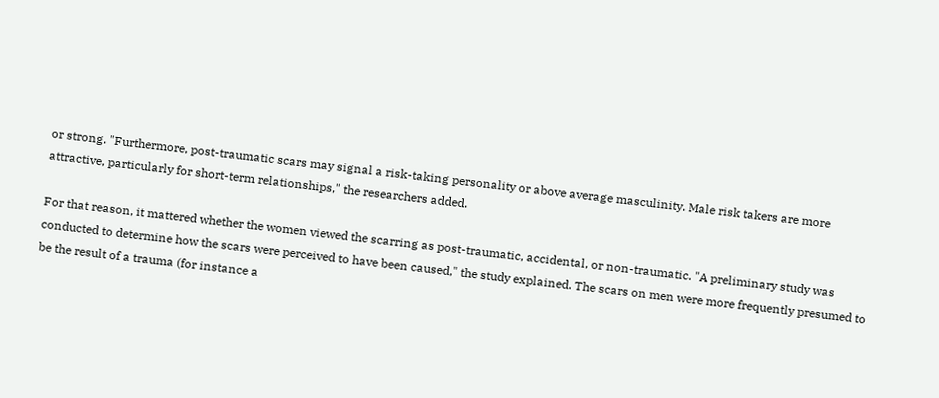or strong. "Furthermore, post-traumatic scars may signal a risk-taking personality or above average masculinity. Male risk takers are more attractive, particularly for short-term relationships," the researchers added.

For that reason, it mattered whether the women viewed the scarring as post-traumatic, accidental, or non-traumatic. "A preliminary study was conducted to determine how the scars were perceived to have been caused," the study explained. The scars on men were more frequently presumed to be the result of a trauma (for instance a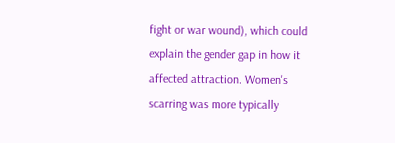fight or war wound), which could explain the gender gap in how it affected attraction. Women's scarring was more typically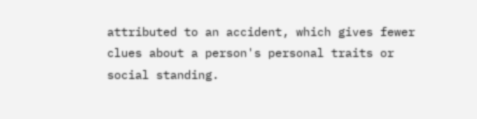attributed to an accident, which gives fewer clues about a person's personal traits or social standing.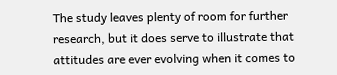The study leaves plenty of room for further research, but it does serve to illustrate that attitudes are ever evolving when it comes to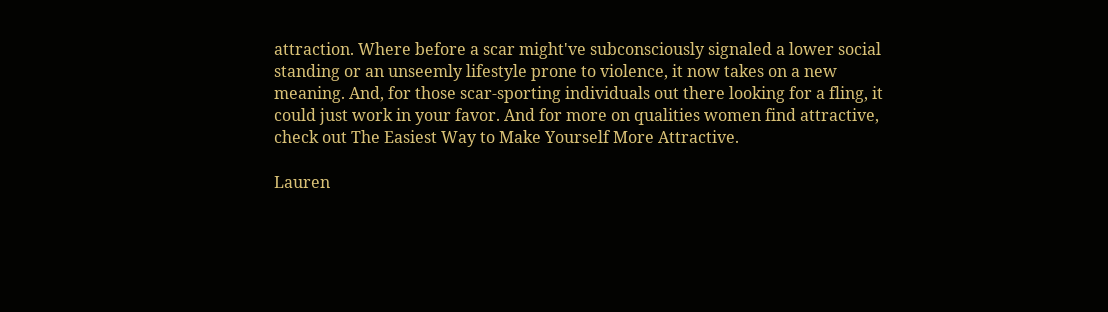attraction. Where before a scar might've subconsciously signaled a lower social standing or an unseemly lifestyle prone to violence, it now takes on a new meaning. And, for those scar-sporting individuals out there looking for a fling, it could just work in your favor. And for more on qualities women find attractive, check out The Easiest Way to Make Yourself More Attractive.

Lauren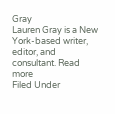Gray
Lauren Gray is a New York-based writer, editor, and consultant. Read more
Filed Under